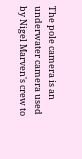The pole camera is an underwater camera used by Nigel Marven's crew to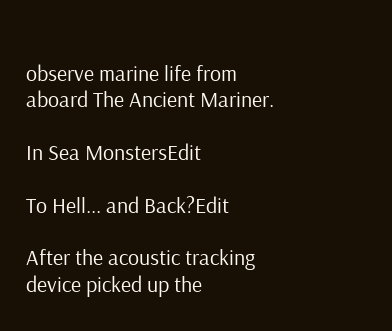observe marine life from aboard The Ancient Mariner.

In Sea MonstersEdit

To Hell... and Back?Edit

After the acoustic tracking device picked up the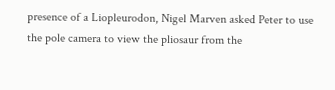presence of a Liopleurodon, Nigel Marven asked Peter to use the pole camera to view the pliosaur from the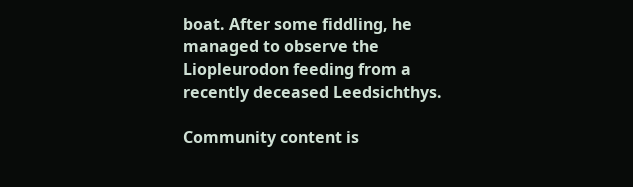boat. After some fiddling, he managed to observe the Liopleurodon feeding from a recently deceased Leedsichthys.

Community content is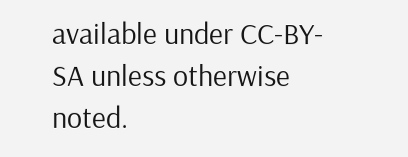available under CC-BY-SA unless otherwise noted.